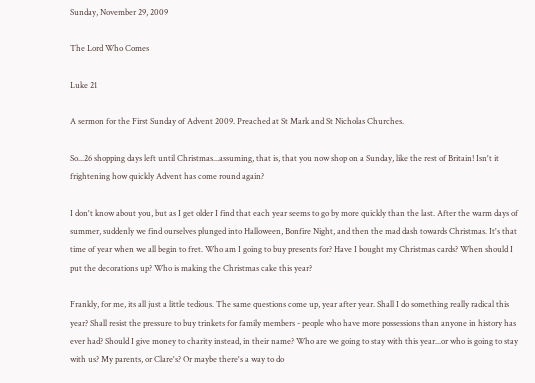Sunday, November 29, 2009

The Lord Who Comes

Luke 21

A sermon for the First Sunday of Advent 2009. Preached at St Mark and St Nicholas Churches.

So...26 shopping days left until Christmas...assuming, that is, that you now shop on a Sunday, like the rest of Britain! Isn't it frightening how quickly Advent has come round again?

I don't know about you, but as I get older I find that each year seems to go by more quickly than the last. After the warm days of summer, suddenly we find ourselves plunged into Halloween, Bonfire Night, and then the mad dash towards Christmas. It's that time of year when we all begin to fret. Who am I going to buy presents for? Have I bought my Christmas cards? When should I put the decorations up? Who is making the Christmas cake this year?

Frankly, for me, its all just a little tedious. The same questions come up, year after year. Shall I do something really radical this year? Shall resist the pressure to buy trinkets for family members - people who have more possessions than anyone in history has ever had? Should I give money to charity instead, in their name? Who are we going to stay with this year...or who is going to stay with us? My parents, or Clare's? Or maybe there's a way to do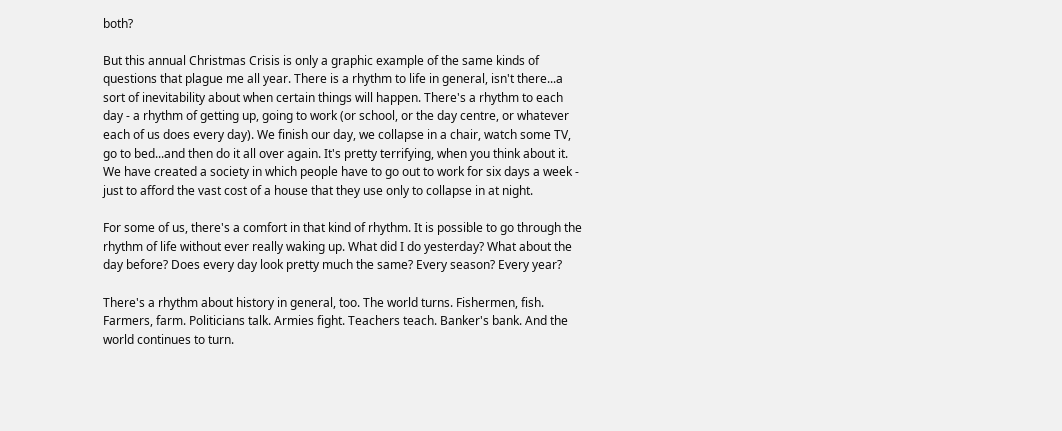both?

But this annual Christmas Crisis is only a graphic example of the same kinds of questions that plague me all year. There is a rhythm to life in general, isn't there...a sort of inevitability about when certain things will happen. There's a rhythm to each day - a rhythm of getting up, going to work (or school, or the day centre, or whatever each of us does every day). We finish our day, we collapse in a chair, watch some TV, go to bed...and then do it all over again. It's pretty terrifying, when you think about it. We have created a society in which people have to go out to work for six days a week - just to afford the vast cost of a house that they use only to collapse in at night.

For some of us, there's a comfort in that kind of rhythm. It is possible to go through the rhythm of life without ever really waking up. What did I do yesterday? What about the day before? Does every day look pretty much the same? Every season? Every year?

There's a rhythm about history in general, too. The world turns. Fishermen, fish. Farmers, farm. Politicians talk. Armies fight. Teachers teach. Banker's bank. And the world continues to turn.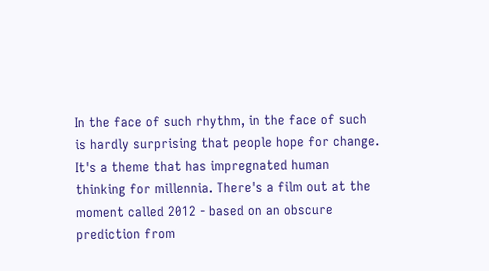In the face of such rhythm, in the face of such is hardly surprising that people hope for change. It's a theme that has impregnated human thinking for millennia. There's a film out at the moment called 2012 - based on an obscure prediction from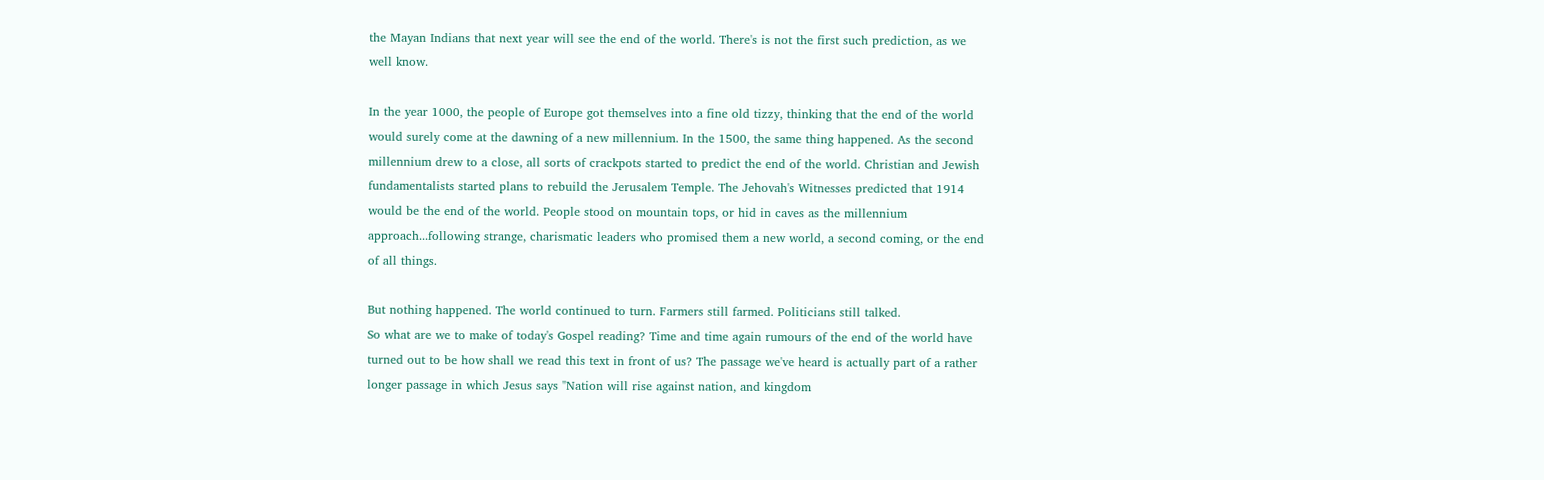the Mayan Indians that next year will see the end of the world. There's is not the first such prediction, as we well know.

In the year 1000, the people of Europe got themselves into a fine old tizzy, thinking that the end of the world would surely come at the dawning of a new millennium. In the 1500, the same thing happened. As the second millennium drew to a close, all sorts of crackpots started to predict the end of the world. Christian and Jewish fundamentalists started plans to rebuild the Jerusalem Temple. The Jehovah's Witnesses predicted that 1914 would be the end of the world. People stood on mountain tops, or hid in caves as the millennium approach...following strange, charismatic leaders who promised them a new world, a second coming, or the end of all things.

But nothing happened. The world continued to turn. Farmers still farmed. Politicians still talked.
So what are we to make of today's Gospel reading? Time and time again rumours of the end of the world have turned out to be how shall we read this text in front of us? The passage we've heard is actually part of a rather longer passage in which Jesus says "Nation will rise against nation, and kingdom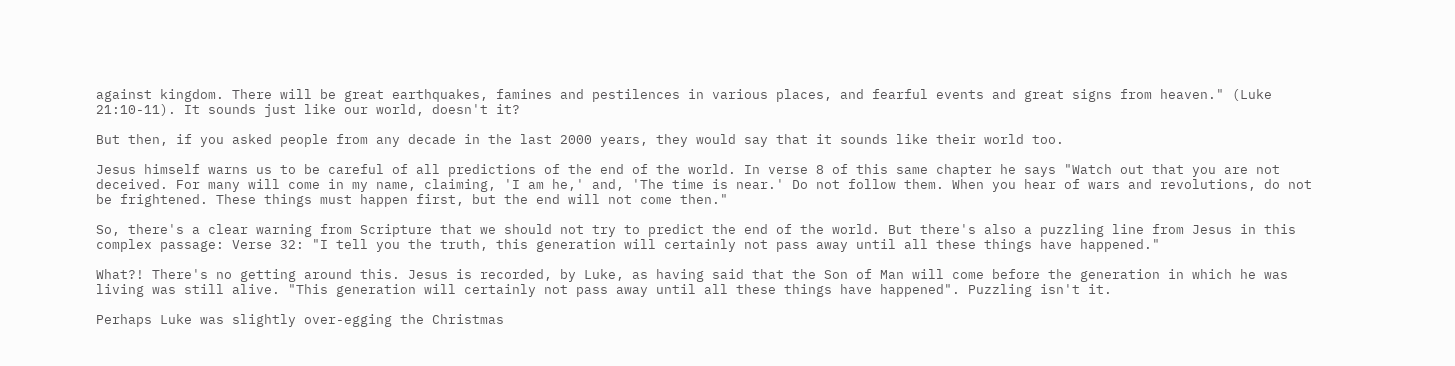against kingdom. There will be great earthquakes, famines and pestilences in various places, and fearful events and great signs from heaven." (Luke 21:10-11). It sounds just like our world, doesn't it?

But then, if you asked people from any decade in the last 2000 years, they would say that it sounds like their world too.

Jesus himself warns us to be careful of all predictions of the end of the world. In verse 8 of this same chapter he says "Watch out that you are not deceived. For many will come in my name, claiming, 'I am he,' and, 'The time is near.' Do not follow them. When you hear of wars and revolutions, do not be frightened. These things must happen first, but the end will not come then."

So, there's a clear warning from Scripture that we should not try to predict the end of the world. But there's also a puzzling line from Jesus in this complex passage: Verse 32: "I tell you the truth, this generation will certainly not pass away until all these things have happened."

What?! There's no getting around this. Jesus is recorded, by Luke, as having said that the Son of Man will come before the generation in which he was living was still alive. "This generation will certainly not pass away until all these things have happened". Puzzling isn't it.

Perhaps Luke was slightly over-egging the Christmas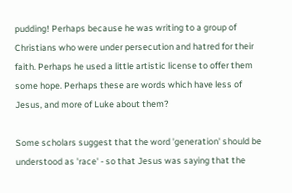pudding! Perhaps because he was writing to a group of Christians who were under persecution and hatred for their faith. Perhaps he used a little artistic license to offer them some hope. Perhaps these are words which have less of Jesus, and more of Luke about them?

Some scholars suggest that the word 'generation' should be understood as 'race' - so that Jesus was saying that the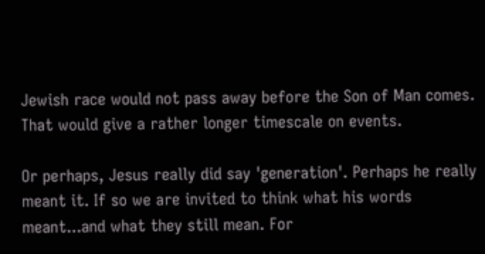Jewish race would not pass away before the Son of Man comes. That would give a rather longer timescale on events.

Or perhaps, Jesus really did say 'generation'. Perhaps he really meant it. If so we are invited to think what his words meant...and what they still mean. For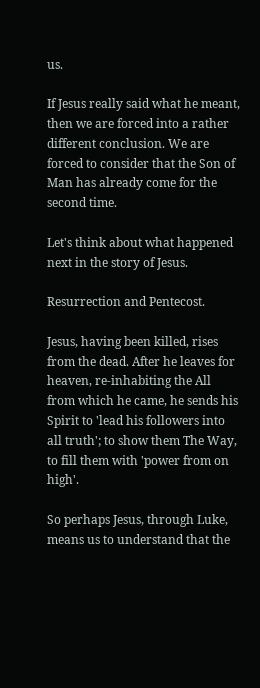us.

If Jesus really said what he meant, then we are forced into a rather different conclusion. We are forced to consider that the Son of Man has already come for the second time.

Let's think about what happened next in the story of Jesus.

Resurrection and Pentecost.

Jesus, having been killed, rises from the dead. After he leaves for heaven, re-inhabiting the All from which he came, he sends his Spirit to 'lead his followers into all truth'; to show them The Way, to fill them with 'power from on high'.

So perhaps Jesus, through Luke, means us to understand that the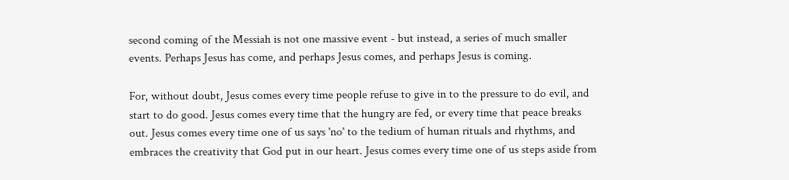second coming of the Messiah is not one massive event - but instead, a series of much smaller events. Perhaps Jesus has come, and perhaps Jesus comes, and perhaps Jesus is coming.

For, without doubt, Jesus comes every time people refuse to give in to the pressure to do evil, and start to do good. Jesus comes every time that the hungry are fed, or every time that peace breaks out. Jesus comes every time one of us says 'no' to the tedium of human rituals and rhythms, and embraces the creativity that God put in our heart. Jesus comes every time one of us steps aside from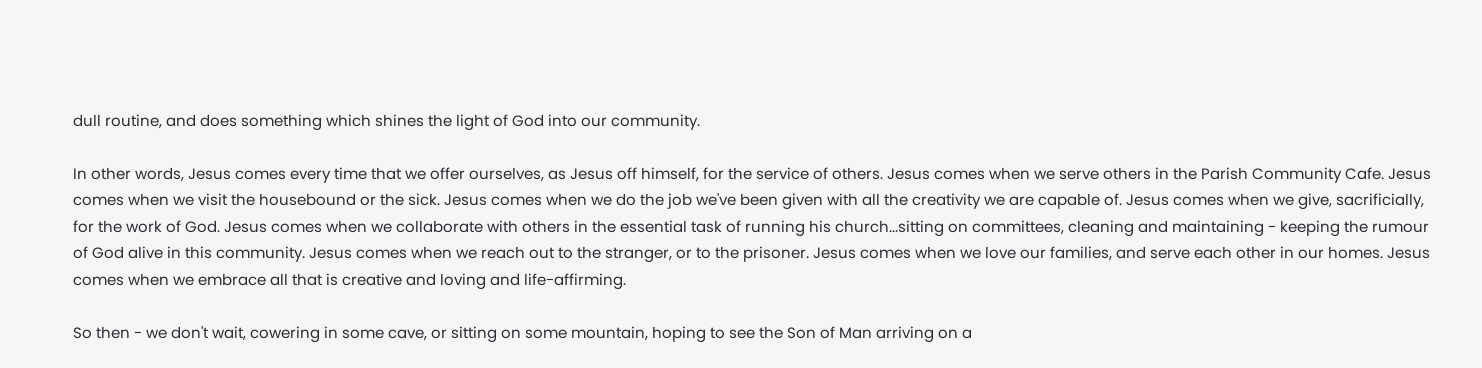dull routine, and does something which shines the light of God into our community.

In other words, Jesus comes every time that we offer ourselves, as Jesus off himself, for the service of others. Jesus comes when we serve others in the Parish Community Cafe. Jesus comes when we visit the housebound or the sick. Jesus comes when we do the job we've been given with all the creativity we are capable of. Jesus comes when we give, sacrificially, for the work of God. Jesus comes when we collaborate with others in the essential task of running his church...sitting on committees, cleaning and maintaining - keeping the rumour of God alive in this community. Jesus comes when we reach out to the stranger, or to the prisoner. Jesus comes when we love our families, and serve each other in our homes. Jesus comes when we embrace all that is creative and loving and life-affirming.

So then - we don't wait, cowering in some cave, or sitting on some mountain, hoping to see the Son of Man arriving on a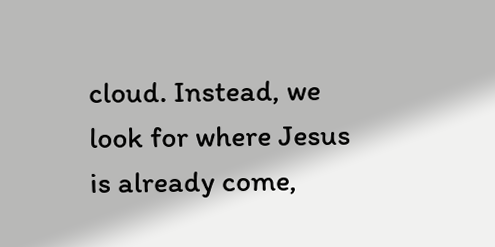cloud. Instead, we look for where Jesus is already come,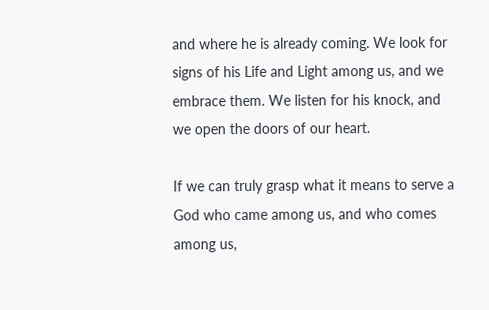and where he is already coming. We look for signs of his Life and Light among us, and we embrace them. We listen for his knock, and we open the doors of our heart.

If we can truly grasp what it means to serve a God who came among us, and who comes among us,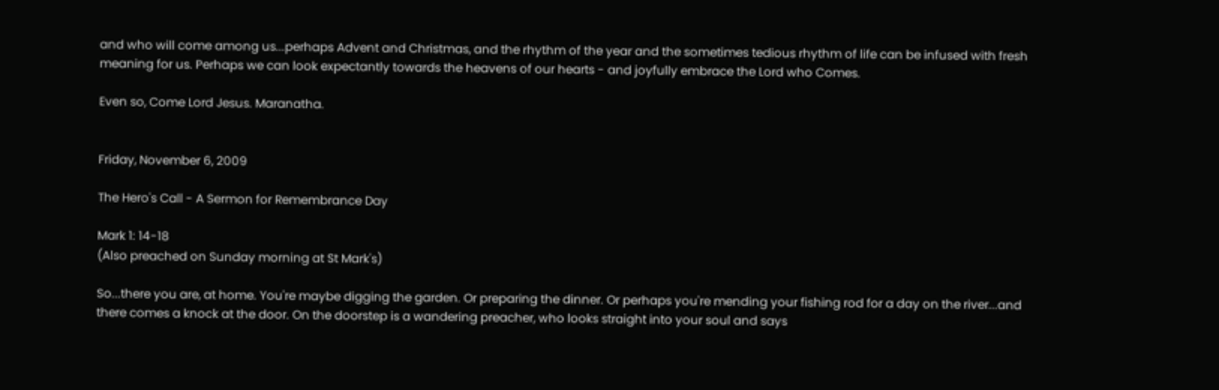and who will come among us...perhaps Advent and Christmas, and the rhythm of the year and the sometimes tedious rhythm of life can be infused with fresh meaning for us. Perhaps we can look expectantly towards the heavens of our hearts - and joyfully embrace the Lord who Comes.

Even so, Come Lord Jesus. Maranatha.


Friday, November 6, 2009

The Hero's Call - A Sermon for Remembrance Day

Mark 1: 14-18
(Also preached on Sunday morning at St Mark's)

So...there you are, at home. You're maybe digging the garden. Or preparing the dinner. Or perhaps you're mending your fishing rod for a day on the river...and there comes a knock at the door. On the doorstep is a wandering preacher, who looks straight into your soul and says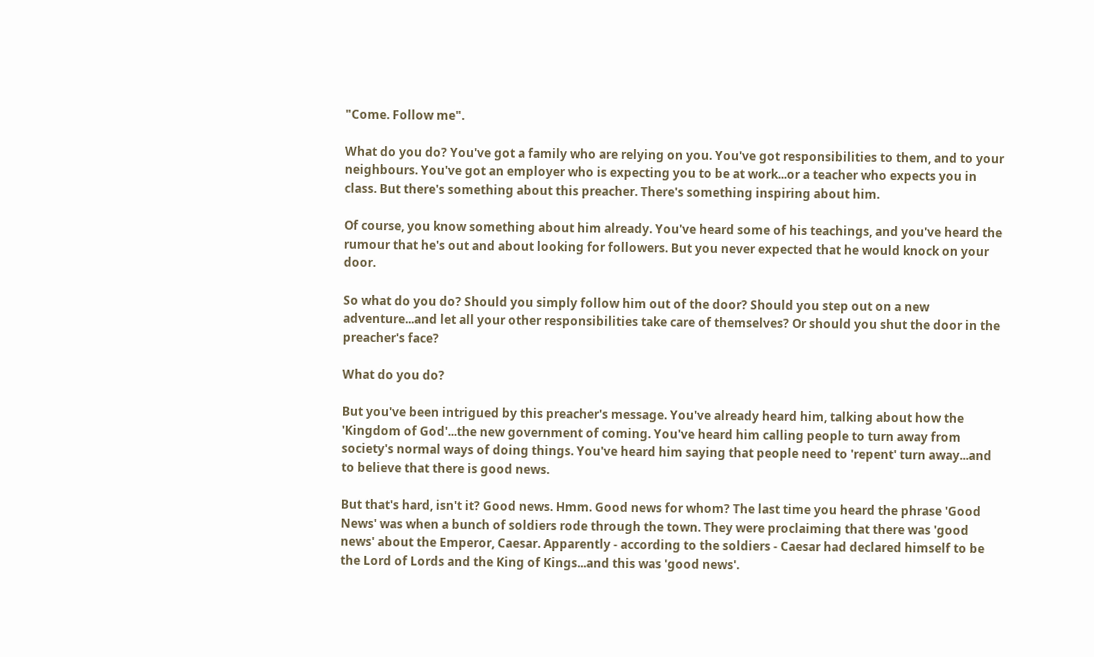"Come. Follow me".

What do you do? You've got a family who are relying on you. You've got responsibilities to them, and to your neighbours. You've got an employer who is expecting you to be at work...or a teacher who expects you in class. But there's something about this preacher. There's something inspiring about him.

Of course, you know something about him already. You've heard some of his teachings, and you've heard the rumour that he's out and about looking for followers. But you never expected that he would knock on your door.

So what do you do? Should you simply follow him out of the door? Should you step out on a new adventure...and let all your other responsibilities take care of themselves? Or should you shut the door in the preacher's face?

What do you do?

But you've been intrigued by this preacher's message. You've already heard him, talking about how the 'Kingdom of God'...the new government of coming. You've heard him calling people to turn away from society's normal ways of doing things. You've heard him saying that people need to 'repent' turn away...and to believe that there is good news.

But that's hard, isn't it? Good news. Hmm. Good news for whom? The last time you heard the phrase 'Good News' was when a bunch of soldiers rode through the town. They were proclaiming that there was 'good news' about the Emperor, Caesar. Apparently - according to the soldiers - Caesar had declared himself to be the Lord of Lords and the King of Kings...and this was 'good news'.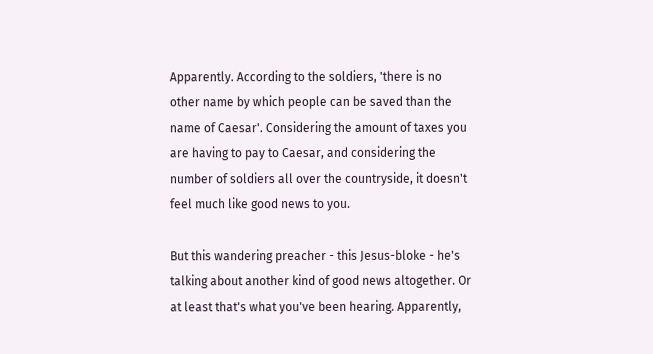Apparently. According to the soldiers, 'there is no other name by which people can be saved than the name of Caesar'. Considering the amount of taxes you are having to pay to Caesar, and considering the number of soldiers all over the countryside, it doesn't feel much like good news to you.

But this wandering preacher - this Jesus-bloke - he's talking about another kind of good news altogether. Or at least that's what you've been hearing. Apparently,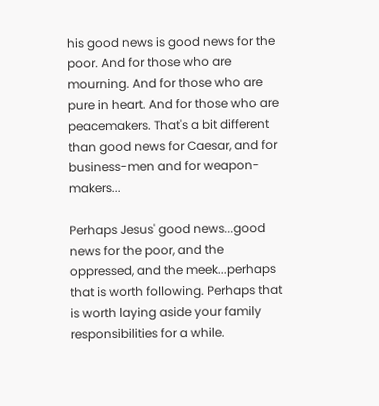his good news is good news for the poor. And for those who are mourning. And for those who are pure in heart. And for those who are peacemakers. That's a bit different than good news for Caesar, and for business-men and for weapon-makers...

Perhaps Jesus' good news...good news for the poor, and the oppressed, and the meek...perhaps that is worth following. Perhaps that is worth laying aside your family responsibilities for a while.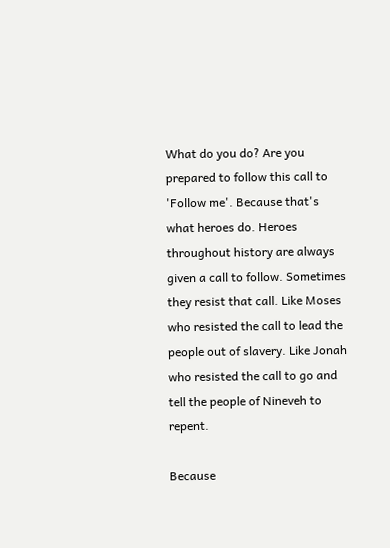What do you do? Are you prepared to follow this call to 'Follow me'. Because that's what heroes do. Heroes throughout history are always given a call to follow. Sometimes they resist that call. Like Moses who resisted the call to lead the people out of slavery. Like Jonah who resisted the call to go and tell the people of Nineveh to repent.

Because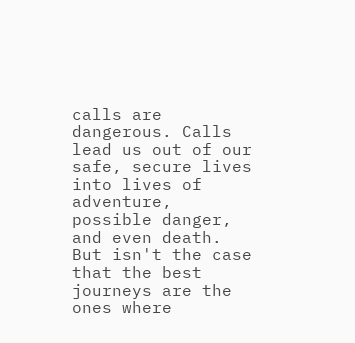calls are dangerous. Calls lead us out of our safe, secure lives into lives of adventure, possible danger, and even death. But isn't the case that the best journeys are the ones where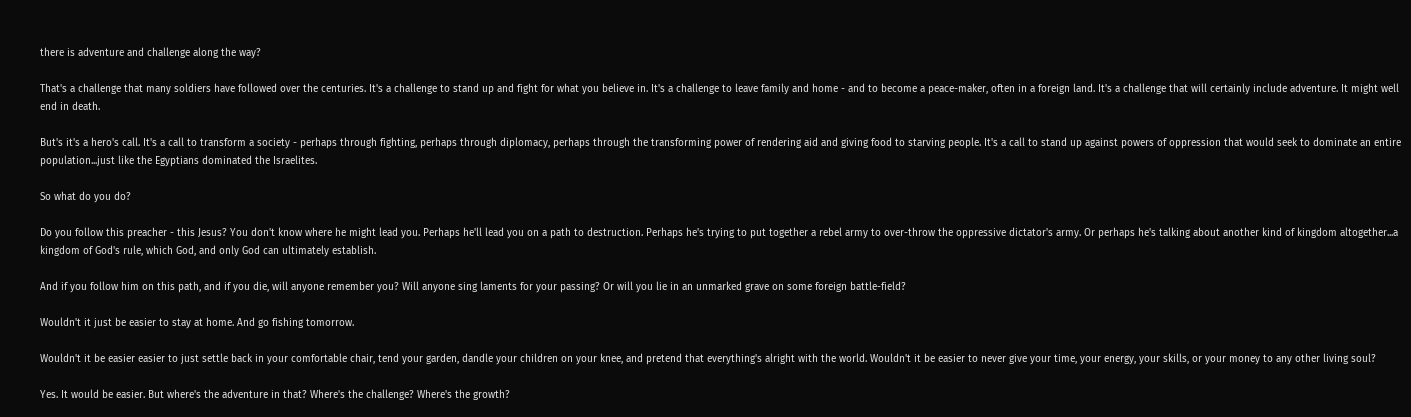there is adventure and challenge along the way?

That's a challenge that many soldiers have followed over the centuries. It's a challenge to stand up and fight for what you believe in. It's a challenge to leave family and home - and to become a peace-maker, often in a foreign land. It's a challenge that will certainly include adventure. It might well end in death.

But's it's a hero's call. It's a call to transform a society - perhaps through fighting, perhaps through diplomacy, perhaps through the transforming power of rendering aid and giving food to starving people. It's a call to stand up against powers of oppression that would seek to dominate an entire population...just like the Egyptians dominated the Israelites.

So what do you do?

Do you follow this preacher - this Jesus? You don't know where he might lead you. Perhaps he'll lead you on a path to destruction. Perhaps he's trying to put together a rebel army to over-throw the oppressive dictator's army. Or perhaps he's talking about another kind of kingdom altogether...a kingdom of God's rule, which God, and only God can ultimately establish.

And if you follow him on this path, and if you die, will anyone remember you? Will anyone sing laments for your passing? Or will you lie in an unmarked grave on some foreign battle-field?

Wouldn't it just be easier to stay at home. And go fishing tomorrow.

Wouldn't it be easier easier to just settle back in your comfortable chair, tend your garden, dandle your children on your knee, and pretend that everything's alright with the world. Wouldn't it be easier to never give your time, your energy, your skills, or your money to any other living soul?

Yes. It would be easier. But where's the adventure in that? Where's the challenge? Where's the growth?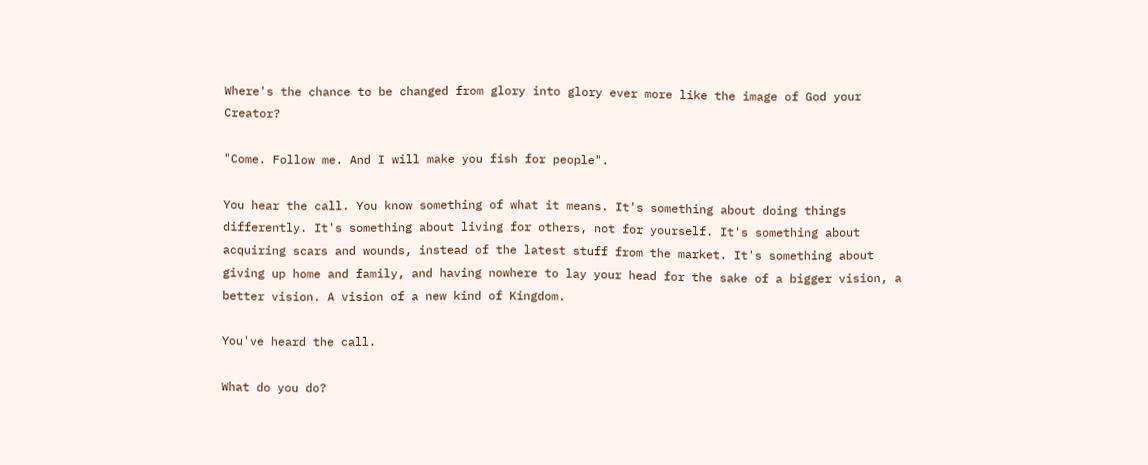Where's the chance to be changed from glory into glory ever more like the image of God your Creator?

"Come. Follow me. And I will make you fish for people".

You hear the call. You know something of what it means. It's something about doing things differently. It's something about living for others, not for yourself. It's something about acquiring scars and wounds, instead of the latest stuff from the market. It's something about giving up home and family, and having nowhere to lay your head for the sake of a bigger vision, a better vision. A vision of a new kind of Kingdom.

You've heard the call.

What do you do?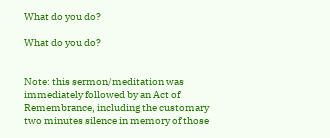What do you do?

What do you do?


Note: this sermon/meditation was immediately followed by an Act of Remembrance, including the customary two minutes silence in memory of those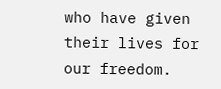who have given their lives for our freedom.